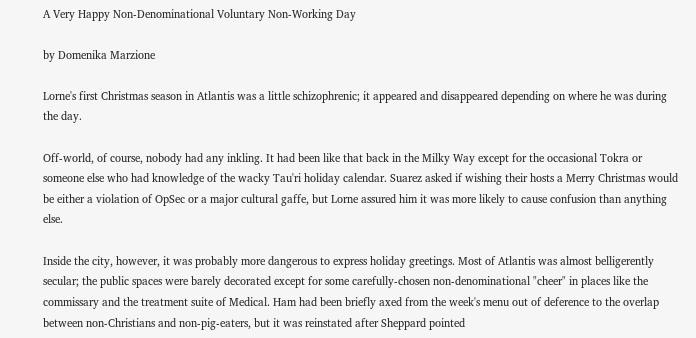A Very Happy Non-Denominational Voluntary Non-Working Day

by Domenika Marzione

Lorne's first Christmas season in Atlantis was a little schizophrenic; it appeared and disappeared depending on where he was during the day.

Off-world, of course, nobody had any inkling. It had been like that back in the Milky Way except for the occasional Tokra or someone else who had knowledge of the wacky Tau'ri holiday calendar. Suarez asked if wishing their hosts a Merry Christmas would be either a violation of OpSec or a major cultural gaffe, but Lorne assured him it was more likely to cause confusion than anything else.

Inside the city, however, it was probably more dangerous to express holiday greetings. Most of Atlantis was almost belligerently secular; the public spaces were barely decorated except for some carefully-chosen non-denominational "cheer" in places like the commissary and the treatment suite of Medical. Ham had been briefly axed from the week's menu out of deference to the overlap between non-Christians and non-pig-eaters, but it was reinstated after Sheppard pointed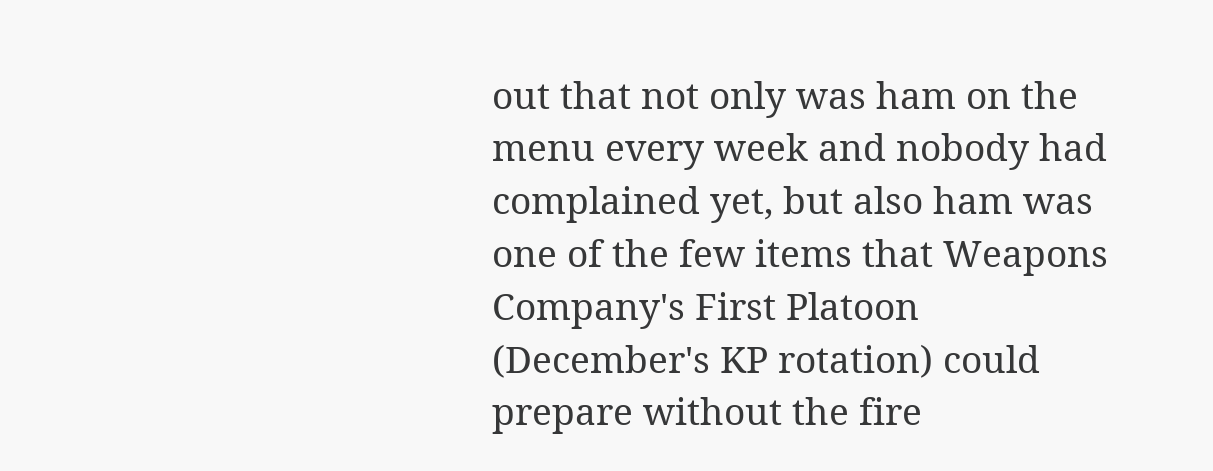out that not only was ham on the menu every week and nobody had complained yet, but also ham was one of the few items that Weapons Company's First Platoon (December's KP rotation) could prepare without the fire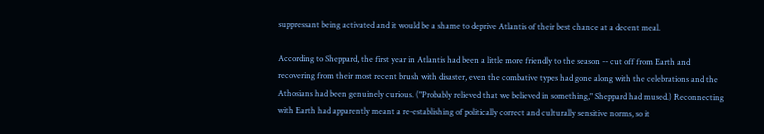suppressant being activated and it would be a shame to deprive Atlantis of their best chance at a decent meal.

According to Sheppard, the first year in Atlantis had been a little more friendly to the season -- cut off from Earth and recovering from their most recent brush with disaster, even the combative types had gone along with the celebrations and the Athosians had been genuinely curious. ("Probably relieved that we believed in something," Sheppard had mused.) Reconnecting with Earth had apparently meant a re-establishing of politically correct and culturally sensitive norms, so it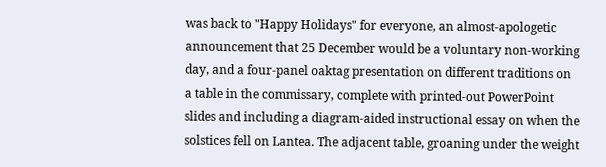was back to "Happy Holidays" for everyone, an almost-apologetic announcement that 25 December would be a voluntary non-working day, and a four-panel oaktag presentation on different traditions on a table in the commissary, complete with printed-out PowerPoint slides and including a diagram-aided instructional essay on when the solstices fell on Lantea. The adjacent table, groaning under the weight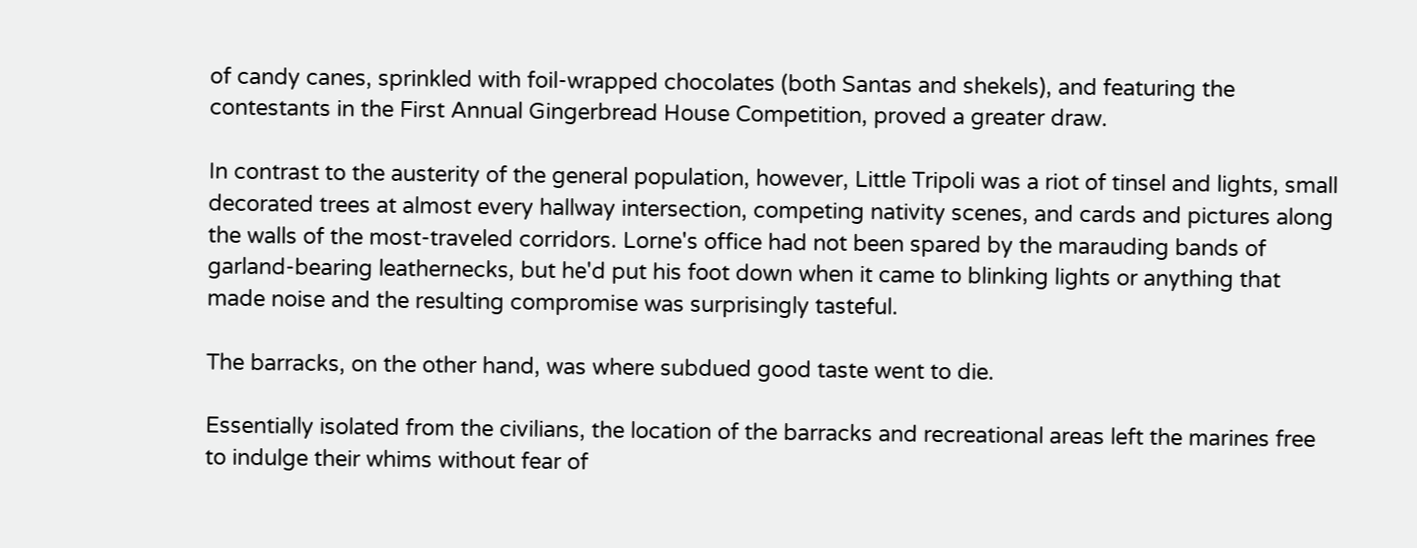of candy canes, sprinkled with foil-wrapped chocolates (both Santas and shekels), and featuring the contestants in the First Annual Gingerbread House Competition, proved a greater draw.

In contrast to the austerity of the general population, however, Little Tripoli was a riot of tinsel and lights, small decorated trees at almost every hallway intersection, competing nativity scenes, and cards and pictures along the walls of the most-traveled corridors. Lorne's office had not been spared by the marauding bands of garland-bearing leathernecks, but he'd put his foot down when it came to blinking lights or anything that made noise and the resulting compromise was surprisingly tasteful.

The barracks, on the other hand, was where subdued good taste went to die.

Essentially isolated from the civilians, the location of the barracks and recreational areas left the marines free to indulge their whims without fear of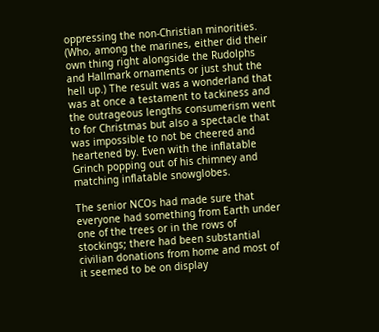oppressing the non-Christian minorities. (Who, among the marines, either did their own thing right alongside the Rudolphs and Hallmark ornaments or just shut the hell up.) The result was a wonderland that was at once a testament to tackiness and the outrageous lengths consumerism went to for Christmas but also a spectacle that was impossible to not be cheered and heartened by. Even with the inflatable Grinch popping out of his chimney and matching inflatable snowglobes.

The senior NCOs had made sure that everyone had something from Earth under one of the trees or in the rows of stockings; there had been substantial civilian donations from home and most of it seemed to be on display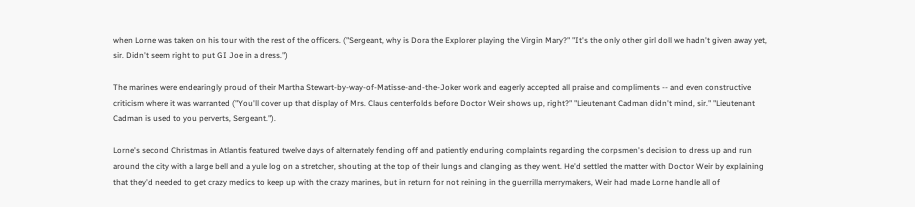when Lorne was taken on his tour with the rest of the officers. ("Sergeant, why is Dora the Explorer playing the Virgin Mary?" "It's the only other girl doll we hadn't given away yet, sir. Didn't seem right to put GI Joe in a dress.")

The marines were endearingly proud of their Martha Stewart-by-way-of-Matisse-and-the-Joker work and eagerly accepted all praise and compliments -- and even constructive criticism where it was warranted ("You'll cover up that display of Mrs. Claus centerfolds before Doctor Weir shows up, right?" "Lieutenant Cadman didn't mind, sir." "Lieutenant Cadman is used to you perverts, Sergeant.").

Lorne's second Christmas in Atlantis featured twelve days of alternately fending off and patiently enduring complaints regarding the corpsmen's decision to dress up and run around the city with a large bell and a yule log on a stretcher, shouting at the top of their lungs and clanging as they went. He'd settled the matter with Doctor Weir by explaining that they'd needed to get crazy medics to keep up with the crazy marines, but in return for not reining in the guerrilla merrymakers, Weir had made Lorne handle all of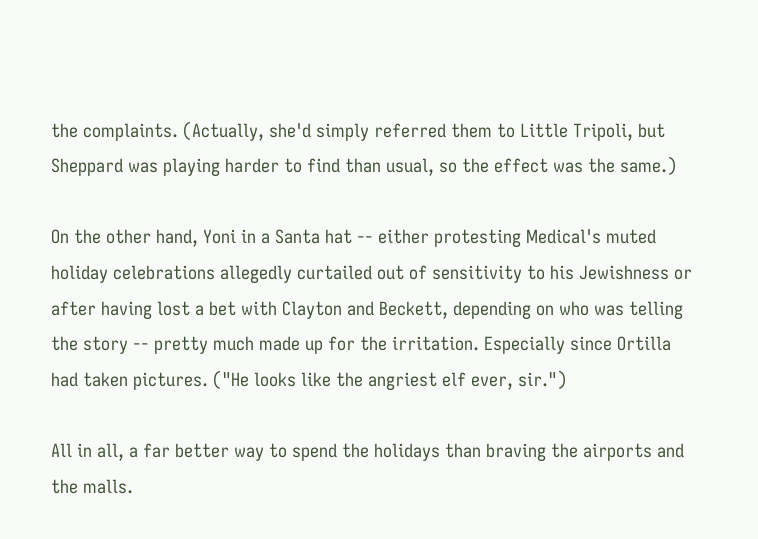the complaints. (Actually, she'd simply referred them to Little Tripoli, but Sheppard was playing harder to find than usual, so the effect was the same.)

On the other hand, Yoni in a Santa hat -- either protesting Medical's muted holiday celebrations allegedly curtailed out of sensitivity to his Jewishness or after having lost a bet with Clayton and Beckett, depending on who was telling the story -- pretty much made up for the irritation. Especially since Ortilla had taken pictures. ("He looks like the angriest elf ever, sir.")

All in all, a far better way to spend the holidays than braving the airports and the malls.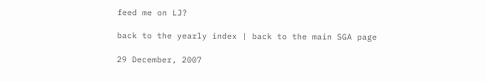feed me on LJ?

back to the yearly index | back to the main SGA page

29 December, 2007